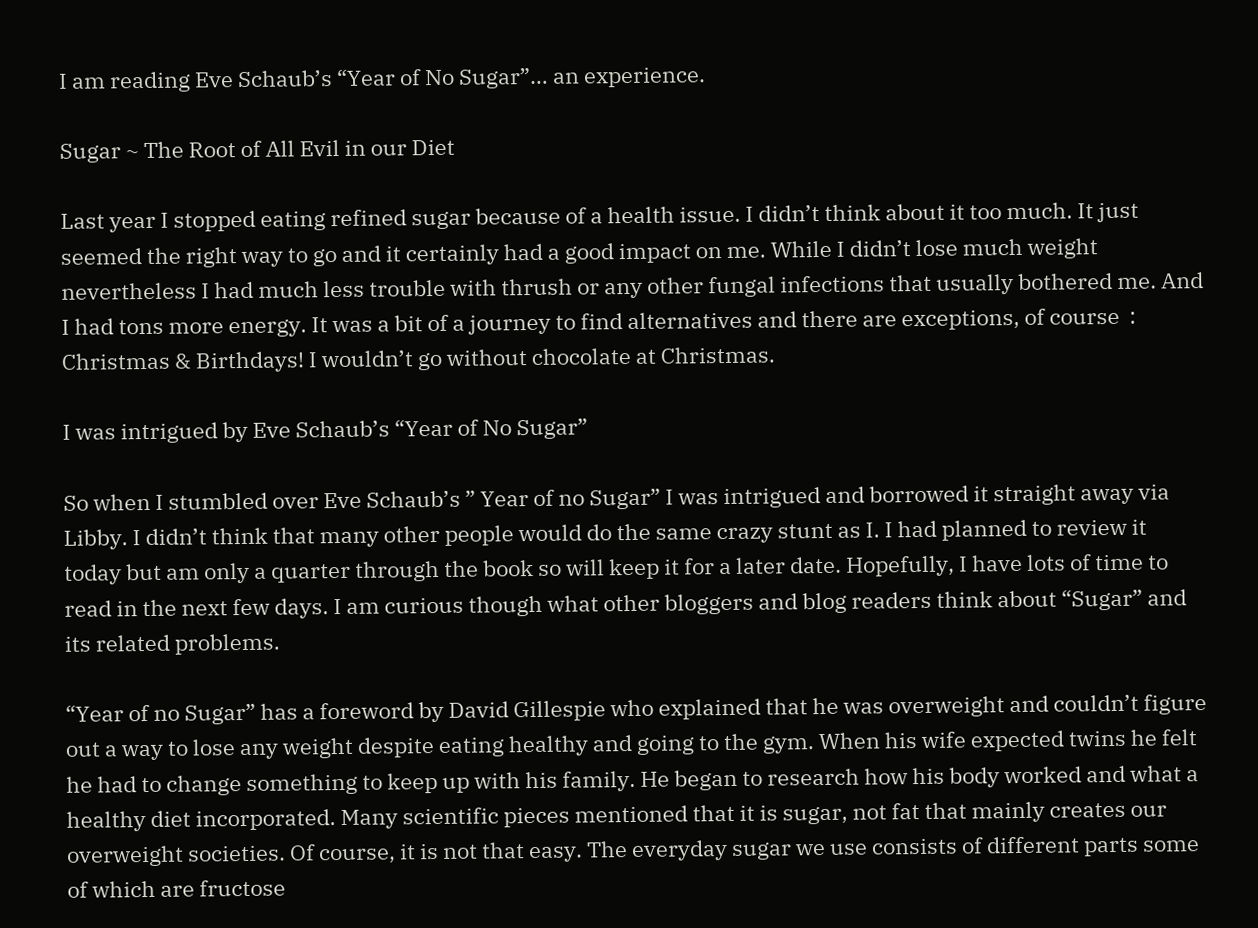I am reading Eve Schaub’s “Year of No Sugar”… an experience.

Sugar ~ The Root of All Evil in our Diet

Last year I stopped eating refined sugar because of a health issue. I didn’t think about it too much. It just seemed the right way to go and it certainly had a good impact on me. While I didn’t lose much weight nevertheless I had much less trouble with thrush or any other fungal infections that usually bothered me. And I had tons more energy. It was a bit of a journey to find alternatives and there are exceptions, of course  : Christmas & Birthdays! I wouldn’t go without chocolate at Christmas.

I was intrigued by Eve Schaub’s “Year of No Sugar”

So when I stumbled over Eve Schaub’s ” Year of no Sugar” I was intrigued and borrowed it straight away via Libby. I didn’t think that many other people would do the same crazy stunt as I. I had planned to review it today but am only a quarter through the book so will keep it for a later date. Hopefully, I have lots of time to read in the next few days. I am curious though what other bloggers and blog readers think about “Sugar” and its related problems.

“Year of no Sugar” has a foreword by David Gillespie who explained that he was overweight and couldn’t figure out a way to lose any weight despite eating healthy and going to the gym. When his wife expected twins he felt he had to change something to keep up with his family. He began to research how his body worked and what a healthy diet incorporated. Many scientific pieces mentioned that it is sugar, not fat that mainly creates our overweight societies. Of course, it is not that easy. The everyday sugar we use consists of different parts some of which are fructose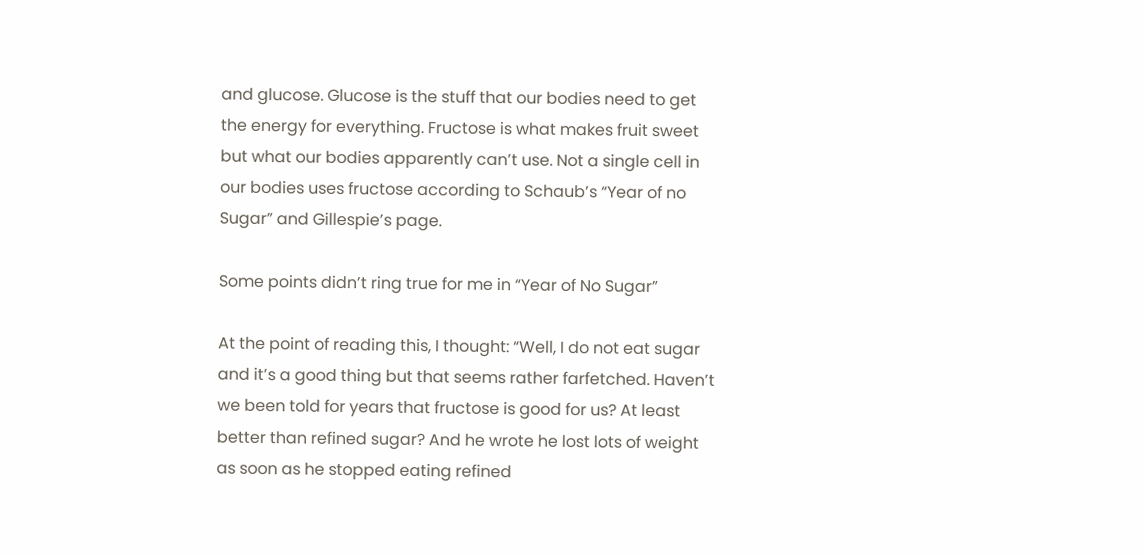and glucose. Glucose is the stuff that our bodies need to get the energy for everything. Fructose is what makes fruit sweet but what our bodies apparently can’t use. Not a single cell in our bodies uses fructose according to Schaub’s “Year of no Sugar” and Gillespie’s page.

Some points didn’t ring true for me in “Year of No Sugar”

At the point of reading this, I thought: “Well, I do not eat sugar and it’s a good thing but that seems rather farfetched. Haven’t we been told for years that fructose is good for us? At least better than refined sugar? And he wrote he lost lots of weight as soon as he stopped eating refined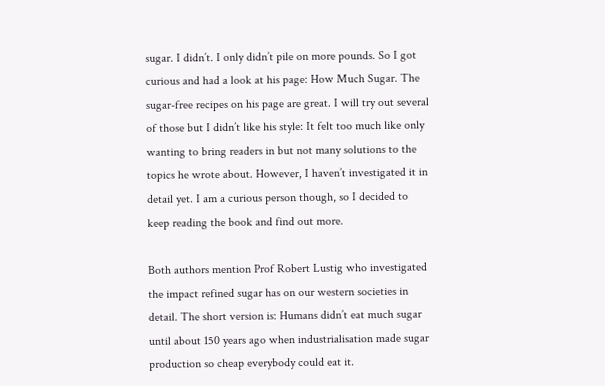sugar. I didn’t. I only didn’t pile on more pounds. So I got curious and had a look at his page: How Much Sugar. The sugar-free recipes on his page are great. I will try out several of those but I didn’t like his style: It felt too much like only wanting to bring readers in but not many solutions to the topics he wrote about. However, I haven’t investigated it in detail yet. I am a curious person though, so I decided to keep reading the book and find out more.

Both authors mention Prof Robert Lustig who investigated the impact refined sugar has on our western societies in detail. The short version is: Humans didn’t eat much sugar until about 150 years ago when industrialisation made sugar production so cheap everybody could eat it.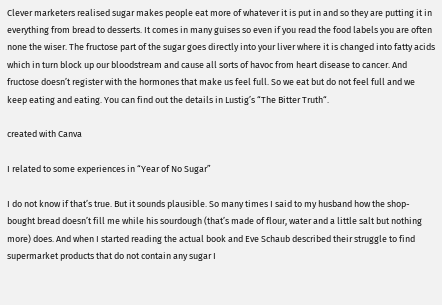Clever marketers realised sugar makes people eat more of whatever it is put in and so they are putting it in everything from bread to desserts. It comes in many guises so even if you read the food labels you are often none the wiser. The fructose part of the sugar goes directly into your liver where it is changed into fatty acids which in turn block up our bloodstream and cause all sorts of havoc from heart disease to cancer. And fructose doesn’t register with the hormones that make us feel full. So we eat but do not feel full and we keep eating and eating. You can find out the details in Lustig’s “The Bitter Truth“.

created with Canva

I related to some experiences in “Year of No Sugar”

I do not know if that’s true. But it sounds plausible. So many times I said to my husband how the shop-bought bread doesn’t fill me while his sourdough (that’s made of flour, water and a little salt but nothing more) does. And when I started reading the actual book and Eve Schaub described their struggle to find supermarket products that do not contain any sugar I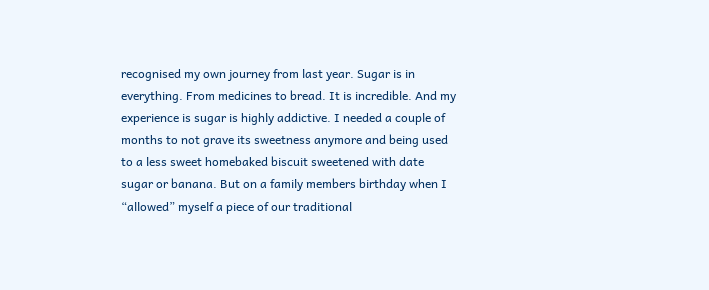recognised my own journey from last year. Sugar is in everything. From medicines to bread. It is incredible. And my experience is sugar is highly addictive. I needed a couple of months to not grave its sweetness anymore and being used to a less sweet homebaked biscuit sweetened with date sugar or banana. But on a family members birthday when I “allowed” myself a piece of our traditional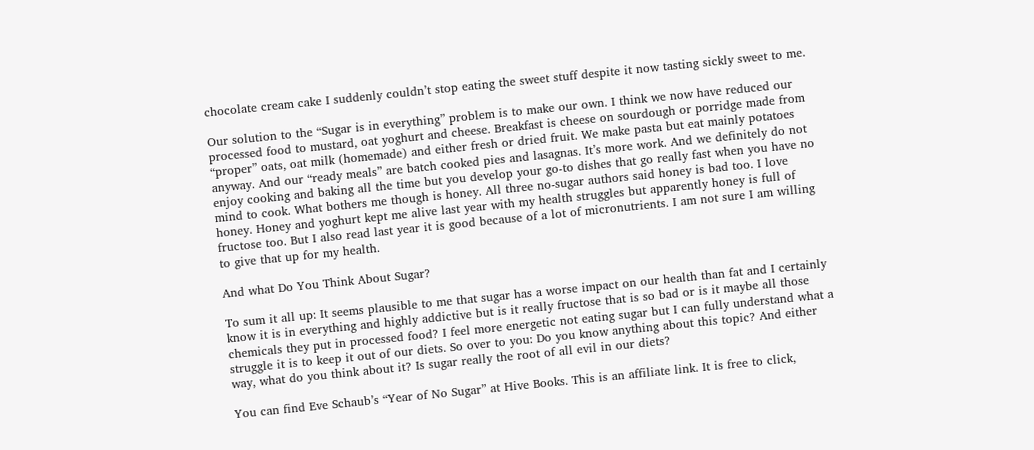chocolate cream cake I suddenly couldn’t stop eating the sweet stuff despite it now tasting sickly sweet to me.

Our solution to the “Sugar is in everything” problem is to make our own. I think we now have reduced our processed food to mustard, oat yoghurt and cheese. Breakfast is cheese on sourdough or porridge made from “proper” oats, oat milk (homemade) and either fresh or dried fruit. We make pasta but eat mainly potatoes anyway. And our “ready meals” are batch cooked pies and lasagnas. It’s more work. And we definitely do not enjoy cooking and baking all the time but you develop your go-to dishes that go really fast when you have no mind to cook. What bothers me though is honey. All three no-sugar authors said honey is bad too. I love honey. Honey and yoghurt kept me alive last year with my health struggles but apparently honey is full of fructose too. But I also read last year it is good because of a lot of micronutrients. I am not sure I am willing to give that up for my health.

And what Do You Think About Sugar?

To sum it all up: It seems plausible to me that sugar has a worse impact on our health than fat and I certainly know it is in everything and highly addictive but is it really fructose that is so bad or is it maybe all those chemicals they put in processed food? I feel more energetic not eating sugar but I can fully understand what a struggle it is to keep it out of our diets. So over to you: Do you know anything about this topic? And either way, what do you think about it? Is sugar really the root of all evil in our diets?

You can find Eve Schaub’s “Year of No Sugar” at Hive Books. This is an affiliate link. It is free to click,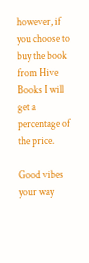however, if you choose to buy the book from Hive Books I will get a percentage of the price.

Good vibes your way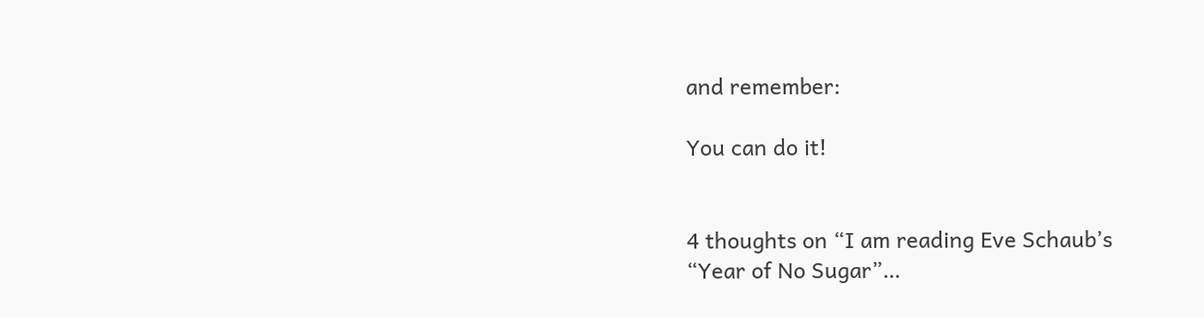and remember:

You can do it!


4 thoughts on “I am reading Eve Schaub’s “Year of No Sugar”…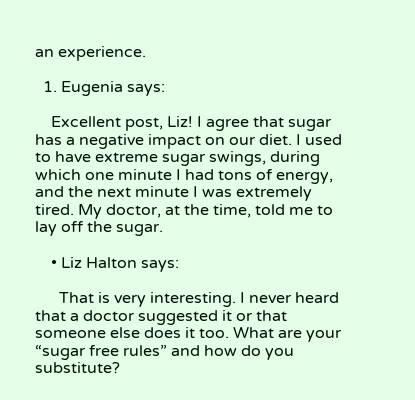an experience.

  1. Eugenia says:

    Excellent post, Liz! I agree that sugar has a negative impact on our diet. I used to have extreme sugar swings, during which one minute I had tons of energy, and the next minute I was extremely tired. My doctor, at the time, told me to lay off the sugar.

    • Liz Halton says:

      That is very interesting. I never heard that a doctor suggested it or that someone else does it too. What are your “sugar free rules” and how do you substitute?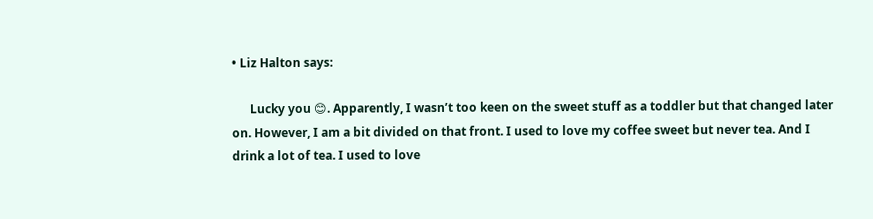• Liz Halton says:

      Lucky you 😊. Apparently, I wasn’t too keen on the sweet stuff as a toddler but that changed later on. However, I am a bit divided on that front. I used to love my coffee sweet but never tea. And I drink a lot of tea. I used to love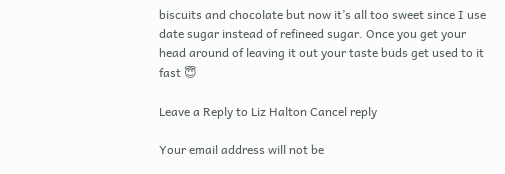biscuits and chocolate but now it’s all too sweet since I use date sugar instead of refineed sugar. Once you get your head around of leaving it out your taste buds get used to it fast 😇

Leave a Reply to Liz Halton Cancel reply

Your email address will not be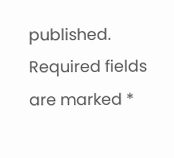published. Required fields are marked *